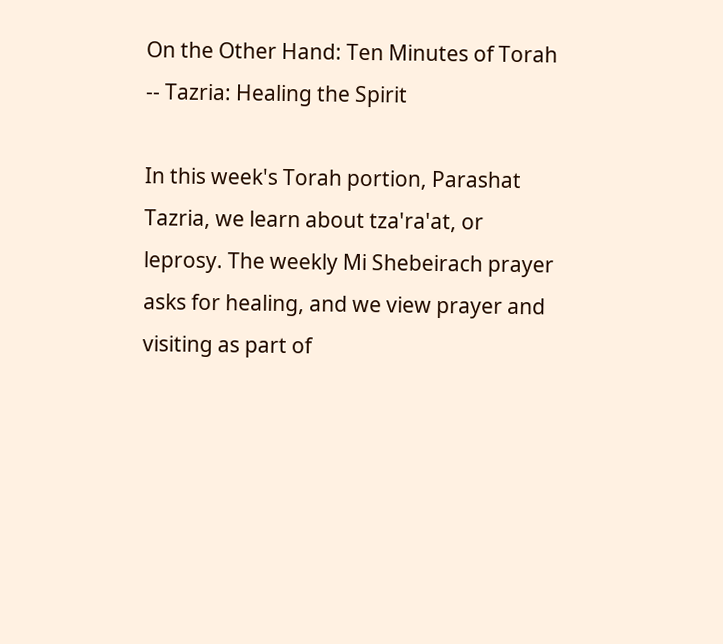On the Other Hand: Ten Minutes of Torah -- Tazria: Healing the Spirit

In this week's Torah portion, Parashat Tazria, we learn about tza'ra'at, or leprosy. The weekly Mi Shebeirach prayer asks for healing, and we view prayer and visiting as part of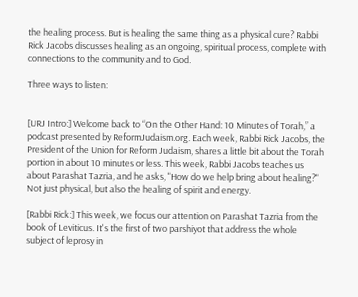the healing process. But is healing the same thing as a physical cure? Rabbi Rick Jacobs discusses healing as an ongoing, spiritual process, complete with connections to the community and to God.

Three ways to listen:


[URJ Intro:] Welcome back to “On the Other Hand: 10 Minutes of Torah,” a podcast presented by ReformJudaism.org. Each week, Rabbi Rick Jacobs, the President of the Union for Reform Judaism, shares a little bit about the Torah portion in about 10 minutes or less. This week, Rabbi Jacobs teaches us about Parashat Tazria, and he asks, "How do we help bring about healing?" Not just physical, but also the healing of spirit and energy.

[Rabbi Rick:] This week, we focus our attention on Parashat Tazria from the book of Leviticus. It's the first of two parshiyot that address the whole subject of leprosy in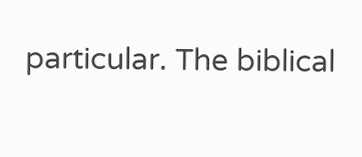particular. The biblical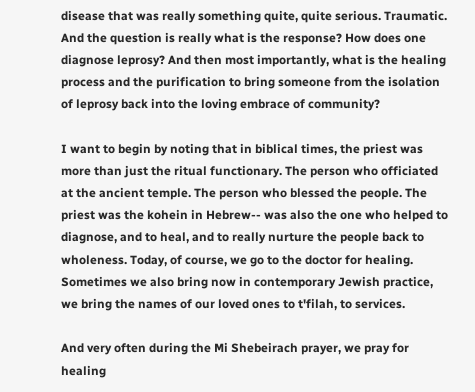disease that was really something quite, quite serious. Traumatic. And the question is really what is the response? How does one diagnose leprosy? And then most importantly, what is the healing process and the purification to bring someone from the isolation of leprosy back into the loving embrace of community?

I want to begin by noting that in biblical times, the priest was more than just the ritual functionary. The person who officiated at the ancient temple. The person who blessed the people. The priest was the kohein in Hebrew-- was also the one who helped to diagnose, and to heal, and to really nurture the people back to wholeness. Today, of course, we go to the doctor for healing. Sometimes we also bring now in contemporary Jewish practice, we bring the names of our loved ones to t'filah, to services.

And very often during the Mi Shebeirach prayer, we pray for healing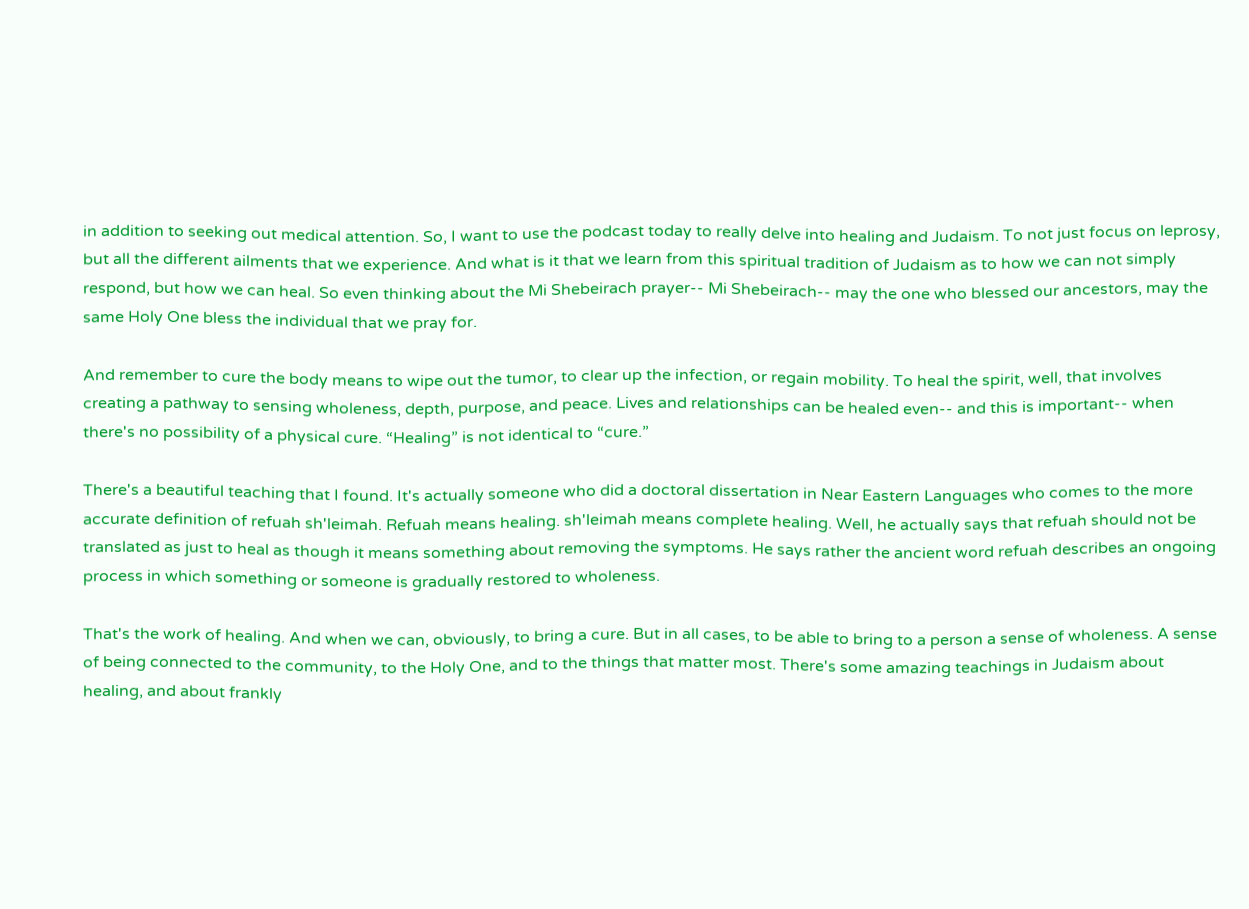in addition to seeking out medical attention. So, I want to use the podcast today to really delve into healing and Judaism. To not just focus on leprosy, but all the different ailments that we experience. And what is it that we learn from this spiritual tradition of Judaism as to how we can not simply respond, but how we can heal. So even thinking about the Mi Shebeirach prayer-- Mi Shebeirach-- may the one who blessed our ancestors, may the same Holy One bless the individual that we pray for.

And remember to cure the body means to wipe out the tumor, to clear up the infection, or regain mobility. To heal the spirit, well, that involves creating a pathway to sensing wholeness, depth, purpose, and peace. Lives and relationships can be healed even-- and this is important-- when there's no possibility of a physical cure. “Healing” is not identical to “cure.”

There's a beautiful teaching that I found. It's actually someone who did a doctoral dissertation in Near Eastern Languages who comes to the more accurate definition of refuah sh'leimah. Refuah means healing. sh'leimah means complete healing. Well, he actually says that refuah should not be translated as just to heal as though it means something about removing the symptoms. He says rather the ancient word refuah describes an ongoing process in which something or someone is gradually restored to wholeness.

That's the work of healing. And when we can, obviously, to bring a cure. But in all cases, to be able to bring to a person a sense of wholeness. A sense of being connected to the community, to the Holy One, and to the things that matter most. There's some amazing teachings in Judaism about healing, and about frankly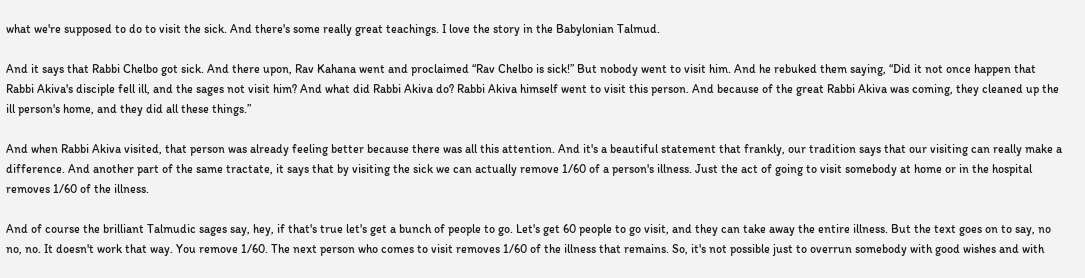what we're supposed to do to visit the sick. And there's some really great teachings. I love the story in the Babylonian Talmud.

And it says that Rabbi Chelbo got sick. And there upon, Rav Kahana went and proclaimed “Rav Chelbo is sick!” But nobody went to visit him. And he rebuked them saying, “Did it not once happen that Rabbi Akiva's disciple fell ill, and the sages not visit him? And what did Rabbi Akiva do? Rabbi Akiva himself went to visit this person. And because of the great Rabbi Akiva was coming, they cleaned up the ill person's home, and they did all these things.”

And when Rabbi Akiva visited, that person was already feeling better because there was all this attention. And it's a beautiful statement that frankly, our tradition says that our visiting can really make a difference. And another part of the same tractate, it says that by visiting the sick we can actually remove 1/60 of a person's illness. Just the act of going to visit somebody at home or in the hospital removes 1/60 of the illness.

And of course the brilliant Talmudic sages say, hey, if that's true let's get a bunch of people to go. Let's get 60 people to go visit, and they can take away the entire illness. But the text goes on to say, no no, no. It doesn't work that way. You remove 1/60. The next person who comes to visit removes 1/60 of the illness that remains. So, it's not possible just to overrun somebody with good wishes and with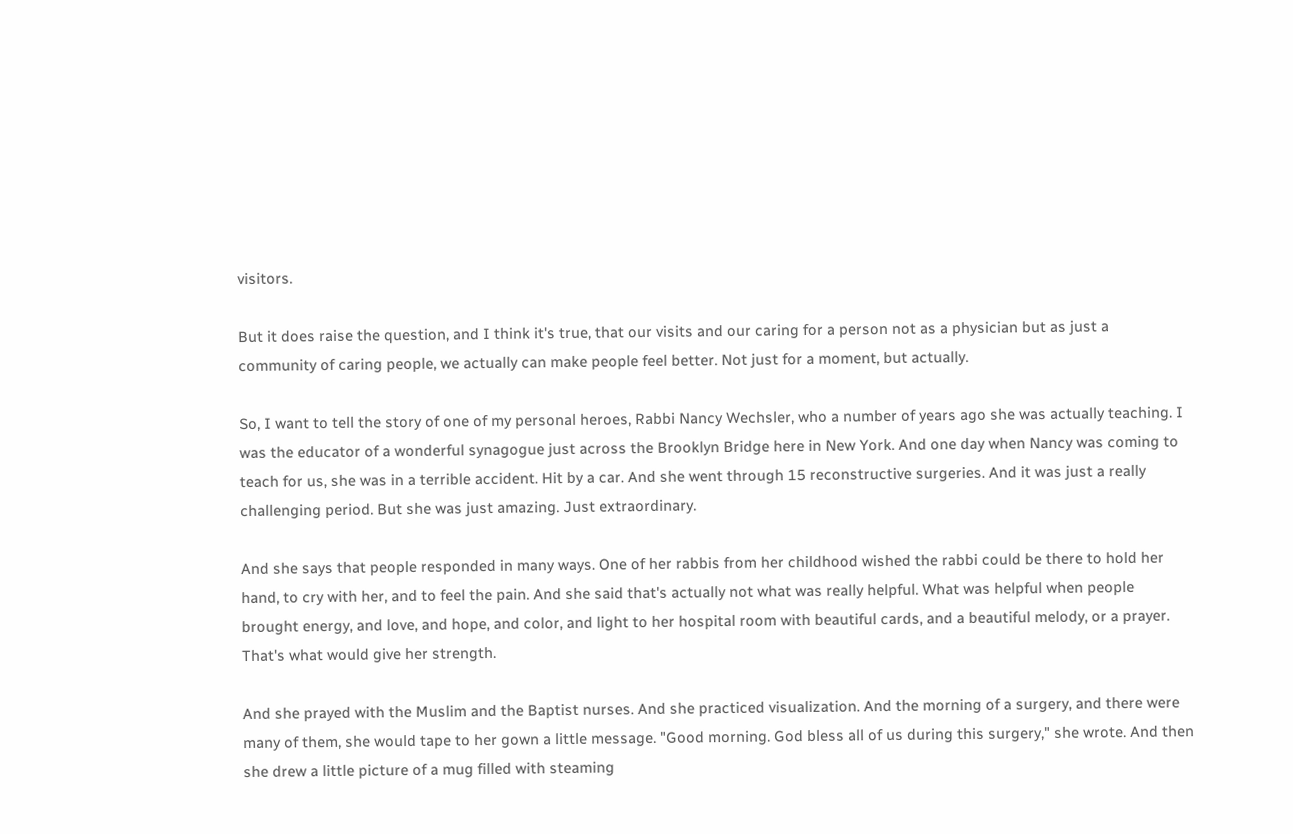visitors.

But it does raise the question, and I think it's true, that our visits and our caring for a person not as a physician but as just a community of caring people, we actually can make people feel better. Not just for a moment, but actually.

So, I want to tell the story of one of my personal heroes, Rabbi Nancy Wechsler, who a number of years ago she was actually teaching. I was the educator of a wonderful synagogue just across the Brooklyn Bridge here in New York. And one day when Nancy was coming to teach for us, she was in a terrible accident. Hit by a car. And she went through 15 reconstructive surgeries. And it was just a really challenging period. But she was just amazing. Just extraordinary.

And she says that people responded in many ways. One of her rabbis from her childhood wished the rabbi could be there to hold her hand, to cry with her, and to feel the pain. And she said that's actually not what was really helpful. What was helpful when people brought energy, and love, and hope, and color, and light to her hospital room with beautiful cards, and a beautiful melody, or a prayer. That's what would give her strength.

And she prayed with the Muslim and the Baptist nurses. And she practiced visualization. And the morning of a surgery, and there were many of them, she would tape to her gown a little message. "Good morning. God bless all of us during this surgery," she wrote. And then she drew a little picture of a mug filled with steaming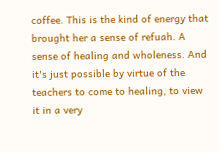coffee. This is the kind of energy that brought her a sense of refuah. A sense of healing and wholeness. And it's just possible by virtue of the teachers to come to healing, to view it in a very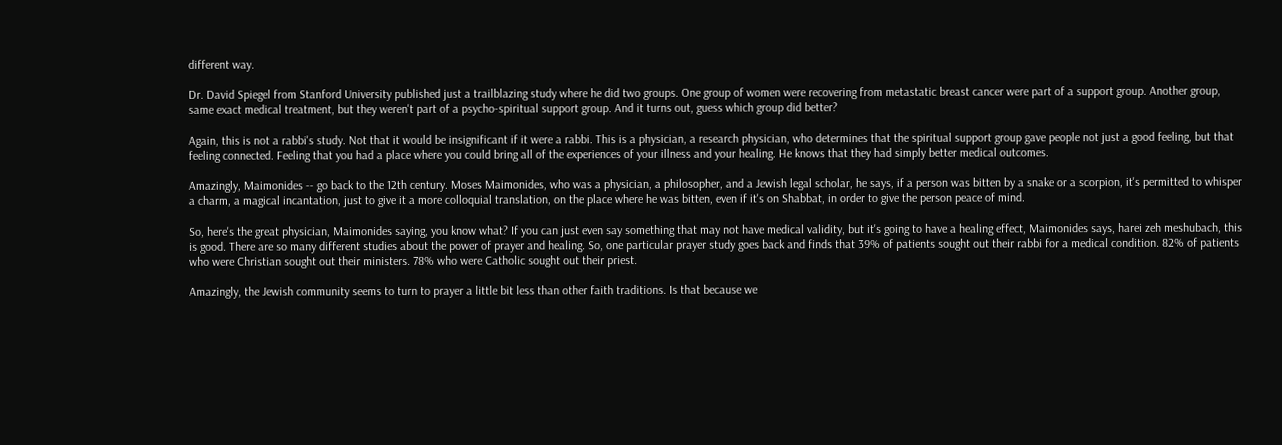different way.

Dr. David Spiegel from Stanford University published just a trailblazing study where he did two groups. One group of women were recovering from metastatic breast cancer were part of a support group. Another group, same exact medical treatment, but they weren't part of a psycho-spiritual support group. And it turns out, guess which group did better?

Again, this is not a rabbi's study. Not that it would be insignificant if it were a rabbi. This is a physician, a research physician, who determines that the spiritual support group gave people not just a good feeling, but that feeling connected. Feeling that you had a place where you could bring all of the experiences of your illness and your healing. He knows that they had simply better medical outcomes.

Amazingly, Maimonides -- go back to the 12th century. Moses Maimonides, who was a physician, a philosopher, and a Jewish legal scholar, he says, if a person was bitten by a snake or a scorpion, it's permitted to whisper a charm, a magical incantation, just to give it a more colloquial translation, on the place where he was bitten, even if it's on Shabbat, in order to give the person peace of mind.

So, here's the great physician, Maimonides saying, you know what? If you can just even say something that may not have medical validity, but it's going to have a healing effect, Maimonides says, harei zeh meshubach, this is good. There are so many different studies about the power of prayer and healing. So, one particular prayer study goes back and finds that 39% of patients sought out their rabbi for a medical condition. 82% of patients who were Christian sought out their ministers. 78% who were Catholic sought out their priest.

Amazingly, the Jewish community seems to turn to prayer a little bit less than other faith traditions. Is that because we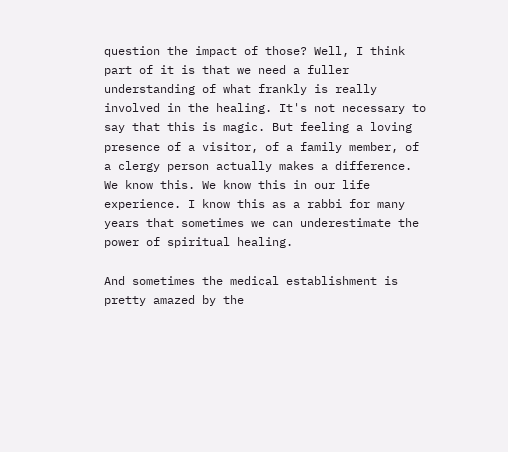question the impact of those? Well, I think part of it is that we need a fuller understanding of what frankly is really involved in the healing. It's not necessary to say that this is magic. But feeling a loving presence of a visitor, of a family member, of a clergy person actually makes a difference. We know this. We know this in our life experience. I know this as a rabbi for many years that sometimes we can underestimate the power of spiritual healing.

And sometimes the medical establishment is pretty amazed by the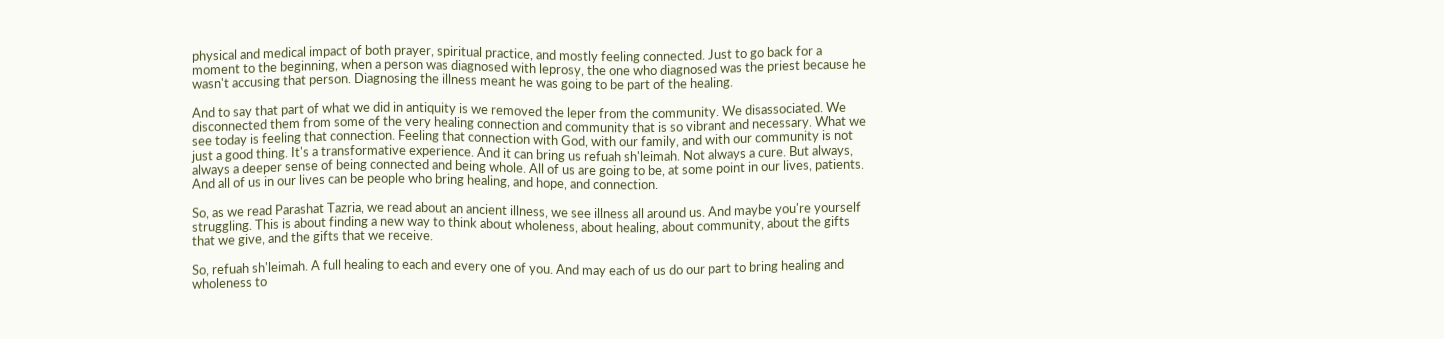physical and medical impact of both prayer, spiritual practice, and mostly feeling connected. Just to go back for a moment to the beginning, when a person was diagnosed with leprosy, the one who diagnosed was the priest because he wasn't accusing that person. Diagnosing the illness meant he was going to be part of the healing.

And to say that part of what we did in antiquity is we removed the leper from the community. We disassociated. We disconnected them from some of the very healing connection and community that is so vibrant and necessary. What we see today is feeling that connection. Feeling that connection with God, with our family, and with our community is not just a good thing. It's a transformative experience. And it can bring us refuah sh'leimah. Not always a cure. But always, always a deeper sense of being connected and being whole. All of us are going to be, at some point in our lives, patients. And all of us in our lives can be people who bring healing, and hope, and connection.

So, as we read Parashat Tazria, we read about an ancient illness, we see illness all around us. And maybe you're yourself struggling. This is about finding a new way to think about wholeness, about healing, about community, about the gifts that we give, and the gifts that we receive.

So, refuah sh'leimah. A full healing to each and every one of you. And may each of us do our part to bring healing and wholeness to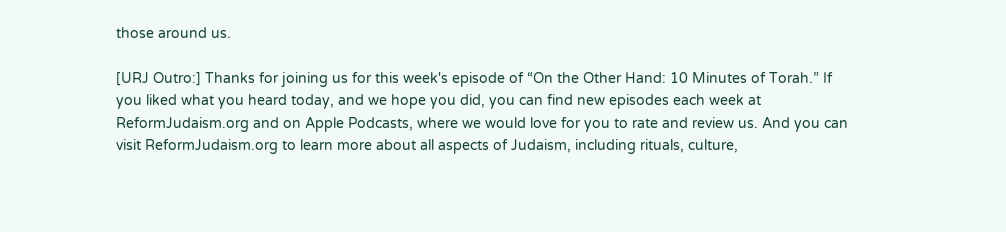those around us.

[URJ Outro:] Thanks for joining us for this week's episode of “On the Other Hand: 10 Minutes of Torah.” If you liked what you heard today, and we hope you did, you can find new episodes each week at ReformJudaism.org and on Apple Podcasts, where we would love for you to rate and review us. And you can visit ReformJudaism.org to learn more about all aspects of Judaism, including rituals, culture,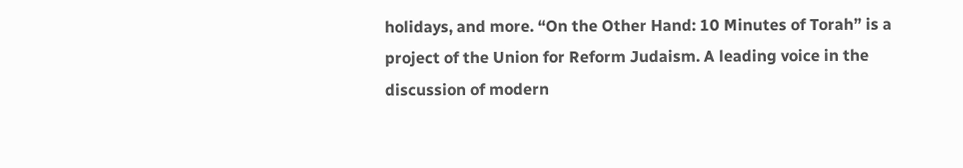holidays, and more. “On the Other Hand: 10 Minutes of Torah” is a project of the Union for Reform Judaism. A leading voice in the discussion of modern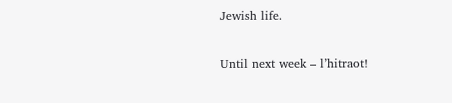Jewish life.

Until next week – l’hitraot!